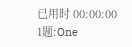已用时 00:00:00
1题:One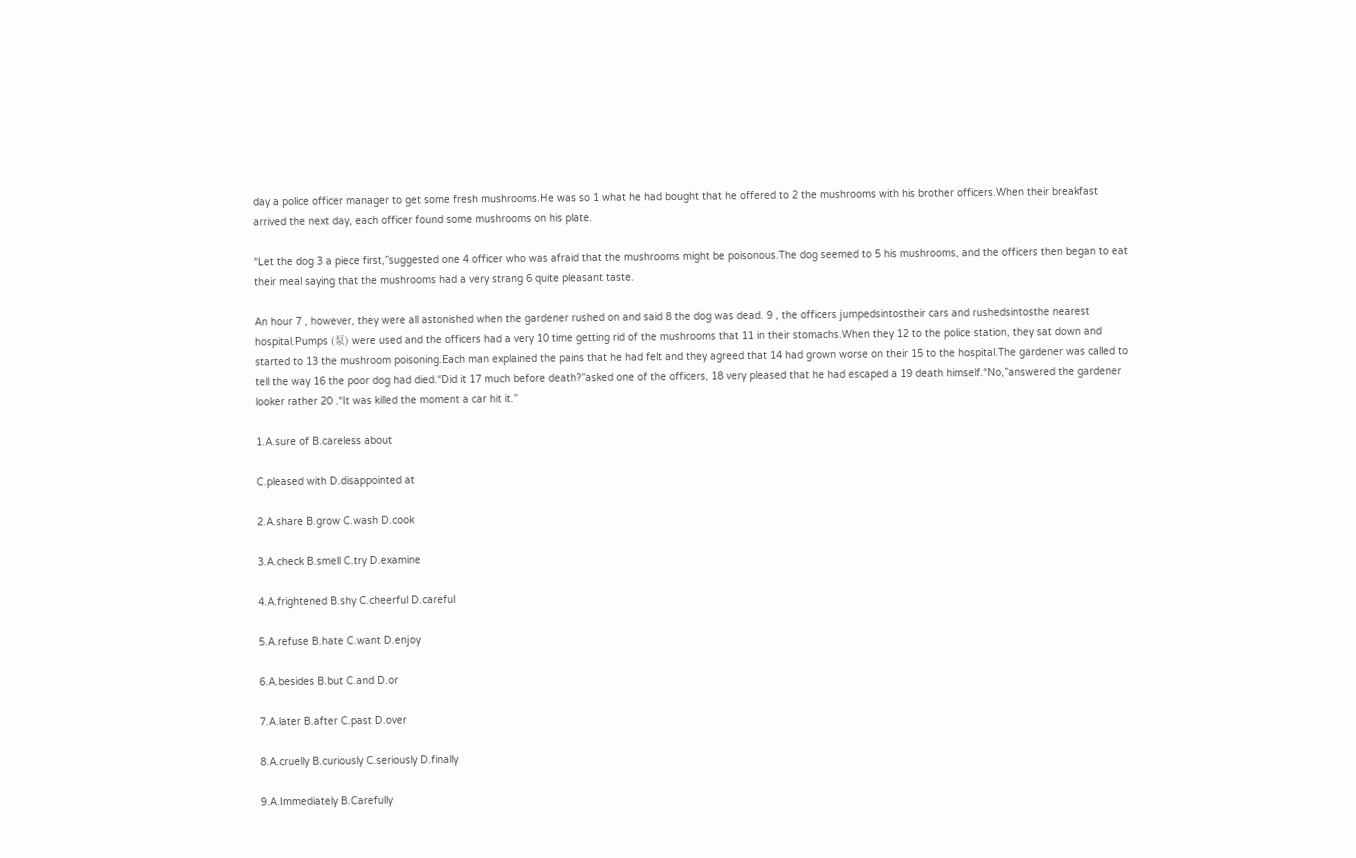day a police officer manager to get some fresh mushrooms.He was so 1 what he had bought that he offered to 2 the mushrooms with his brother officers.When their breakfast arrived the next day, each officer found some mushrooms on his plate.

“Let the dog 3 a piece first,”suggested one 4 officer who was afraid that the mushrooms might be poisonous.The dog seemed to 5 his mushrooms, and the officers then began to eat their meal saying that the mushrooms had a very strang 6 quite pleasant taste.

An hour 7 , however, they were all astonished when the gardener rushed on and said 8 the dog was dead. 9 , the officers jumpedsintostheir cars and rushedsintosthe nearest hospital.Pumps (泵) were used and the officers had a very 10 time getting rid of the mushrooms that 11 in their stomachs.When they 12 to the police station, they sat down and started to 13 the mushroom poisoning.Each man explained the pains that he had felt and they agreed that 14 had grown worse on their 15 to the hospital.The gardener was called to tell the way 16 the poor dog had died.“Did it 17 much before death?”asked one of the officers, 18 very pleased that he had escaped a 19 death himself.“No,”answered the gardener looker rather 20 .“It was killed the moment a car hit it.”

1.A.sure of B.careless about

C.pleased with D.disappointed at

2.A.share B.grow C.wash D.cook

3.A.check B.smell C.try D.examine

4.A.frightened B.shy C.cheerful D.careful

5.A.refuse B.hate C.want D.enjoy

6.A.besides B.but C.and D.or

7.A.later B.after C.past D.over

8.A.cruelly B.curiously C.seriously D.finally

9.A.Immediately B.Carefully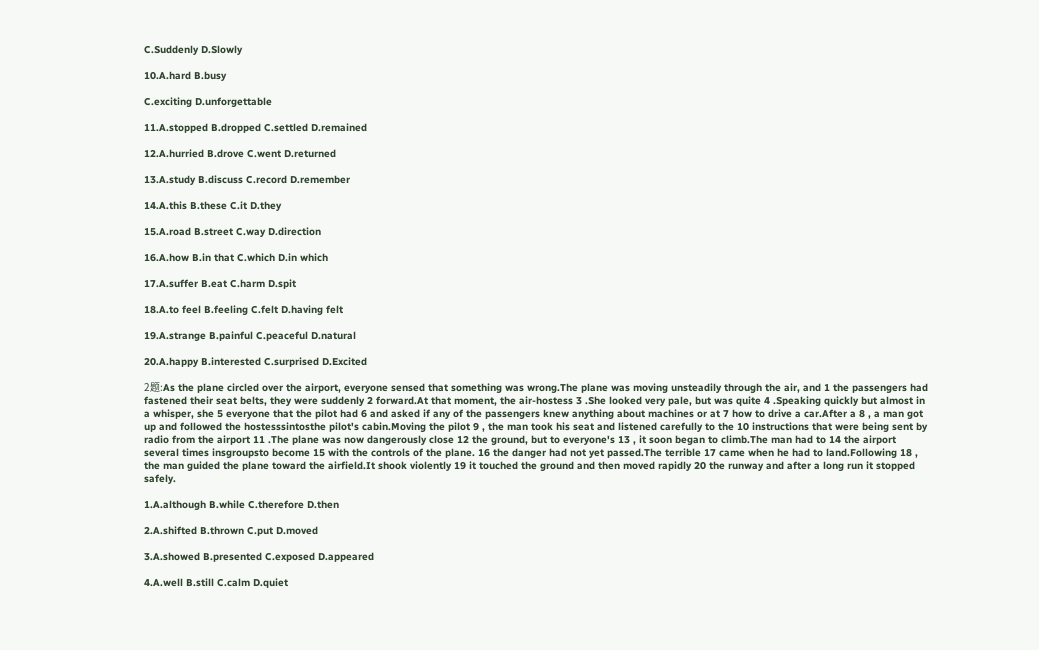C.Suddenly D.Slowly

10.A.hard B.busy

C.exciting D.unforgettable

11.A.stopped B.dropped C.settled D.remained

12.A.hurried B.drove C.went D.returned

13.A.study B.discuss C.record D.remember

14.A.this B.these C.it D.they

15.A.road B.street C.way D.direction

16.A.how B.in that C.which D.in which

17.A.suffer B.eat C.harm D.spit

18.A.to feel B.feeling C.felt D.having felt

19.A.strange B.painful C.peaceful D.natural

20.A.happy B.interested C.surprised D.Excited

2题:As the plane circled over the airport, everyone sensed that something was wrong.The plane was moving unsteadily through the air, and 1 the passengers had fastened their seat belts, they were suddenly 2 forward.At that moment, the air-hostess 3 .She looked very pale, but was quite 4 .Speaking quickly but almost in a whisper, she 5 everyone that the pilot had 6 and asked if any of the passengers knew anything about machines or at 7 how to drive a car.After a 8 , a man got up and followed the hostesssintosthe pilot's cabin.Moving the pilot 9 , the man took his seat and listened carefully to the 10 instructions that were being sent by radio from the airport 11 .The plane was now dangerously close 12 the ground, but to everyone's 13 , it soon began to climb.The man had to 14 the airport several times insgroupsto become 15 with the controls of the plane. 16 the danger had not yet passed.The terrible 17 came when he had to land.Following 18 , the man guided the plane toward the airfield.It shook violently 19 it touched the ground and then moved rapidly 20 the runway and after a long run it stopped safely.

1.A.although B.while C.therefore D.then

2.A.shifted B.thrown C.put D.moved

3.A.showed B.presented C.exposed D.appeared

4.A.well B.still C.calm D.quiet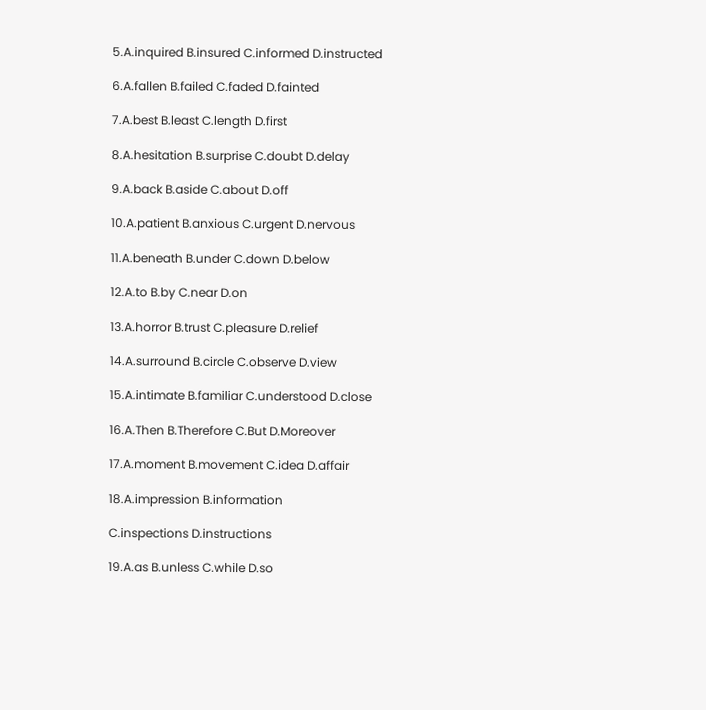5.A.inquired B.insured C.informed D.instructed

6.A.fallen B.failed C.faded D.fainted

7.A.best B.least C.length D.first

8.A.hesitation B.surprise C.doubt D.delay

9.A.back B.aside C.about D.off

10.A.patient B.anxious C.urgent D.nervous

11.A.beneath B.under C.down D.below

12.A.to B.by C.near D.on

13.A.horror B.trust C.pleasure D.relief

14.A.surround B.circle C.observe D.view

15.A.intimate B.familiar C.understood D.close

16.A.Then B.Therefore C.But D.Moreover

17.A.moment B.movement C.idea D.affair

18.A.impression B.information

C.inspections D.instructions

19.A.as B.unless C.while D.so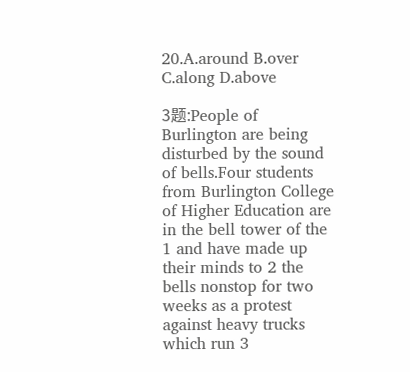20.A.around B.over C.along D.above

3题:People of Burlington are being disturbed by the sound of bells.Four students from Burlington College of Higher Education are in the bell tower of the 1 and have made up their minds to 2 the bells nonstop for two weeks as a protest against heavy trucks which run 3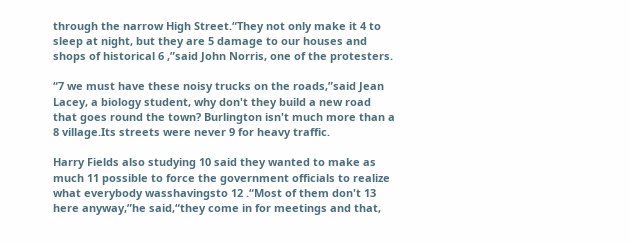through the narrow High Street.“They not only make it 4 to sleep at night, but they are 5 damage to our houses and shops of historical 6 ,”said John Norris, one of the protesters.

“7 we must have these noisy trucks on the roads,”said Jean Lacey, a biology student, why don't they build a new road that goes round the town? Burlington isn't much more than a 8 village.Its streets were never 9 for heavy traffic.

Harry Fields also studying 10 said they wanted to make as much 11 possible to force the government officials to realize what everybody wasshavingsto 12 .“Most of them don't 13 here anyway,”he said,“they come in for meetings and that,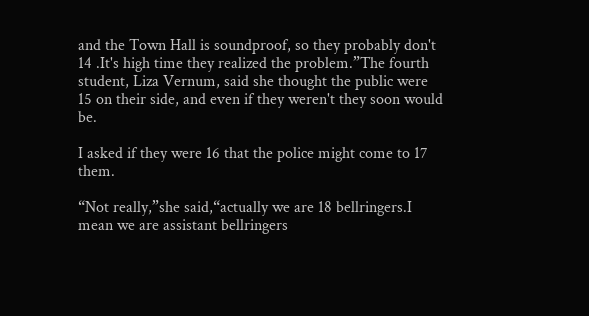and the Town Hall is soundproof, so they probably don't 14 .It's high time they realized the problem.”The fourth student, Liza Vernum, said she thought the public were 15 on their side, and even if they weren't they soon would be.

I asked if they were 16 that the police might come to 17 them.

“Not really,”she said,“actually we are 18 bellringers.I mean we are assistant bellringers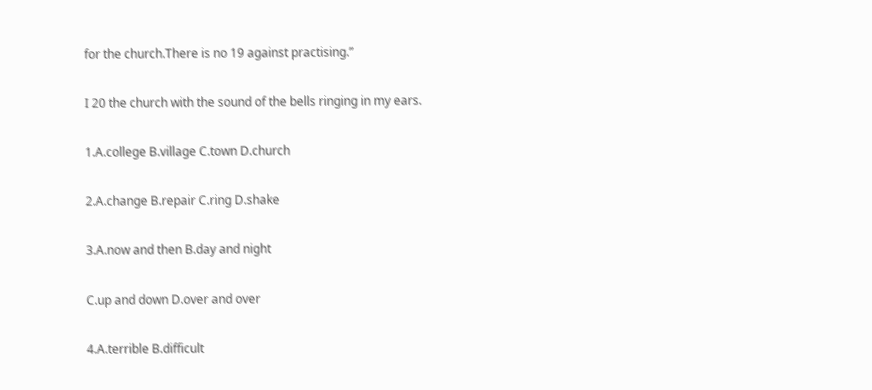for the church.There is no 19 against practising.”

I 20 the church with the sound of the bells ringing in my ears.

1.A.college B.village C.town D.church

2.A.change B.repair C.ring D.shake

3.A.now and then B.day and night

C.up and down D.over and over

4.A.terrible B.difficult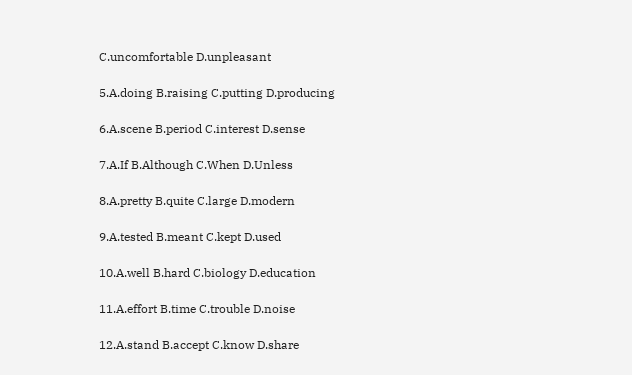C.uncomfortable D.unpleasant

5.A.doing B.raising C.putting D.producing

6.A.scene B.period C.interest D.sense

7.A.If B.Although C.When D.Unless

8.A.pretty B.quite C.large D.modern

9.A.tested B.meant C.kept D.used

10.A.well B.hard C.biology D.education

11.A.effort B.time C.trouble D.noise

12.A.stand B.accept C.know D.share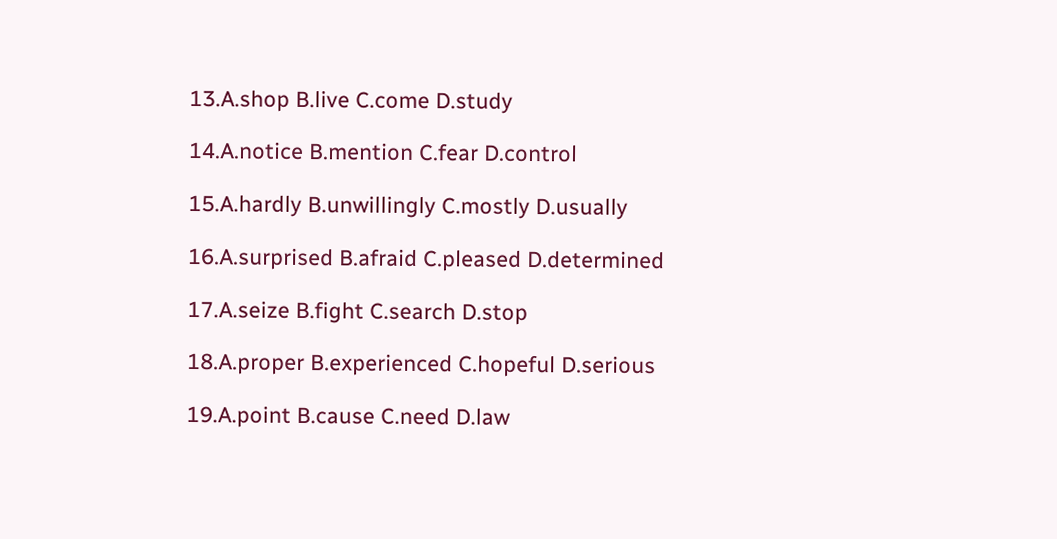13.A.shop B.live C.come D.study

14.A.notice B.mention C.fear D.control

15.A.hardly B.unwillingly C.mostly D.usually

16.A.surprised B.afraid C.pleased D.determined

17.A.seize B.fight C.search D.stop

18.A.proper B.experienced C.hopeful D.serious

19.A.point B.cause C.need D.law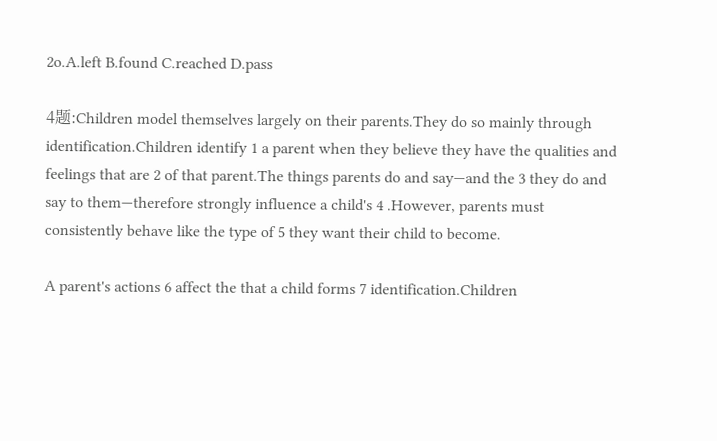2o.A.left B.found C.reached D.pass

4题:Children model themselves largely on their parents.They do so mainly through identification.Children identify 1 a parent when they believe they have the qualities and feelings that are 2 of that parent.The things parents do and say—and the 3 they do and say to them—therefore strongly influence a child's 4 .However, parents must consistently behave like the type of 5 they want their child to become.

A parent's actions 6 affect the that a child forms 7 identification.Children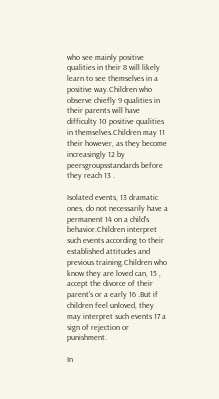who see mainly positive qualities in their 8 will likely learn to see themselves in a positive way.Children who observe chiefly 9 qualities in their parents will have difficulty 10 positive qualities in themselves.Children may 11 their however, as they become increasingly 12 by peersgroupsstandards before they reach 13 .

Isolated events, 13 dramatic ones, do not necessarily have a permanent 14 on a child's behavior.Children interpret such events according to their established attitudes and previous training.Children who know they are loved can, 15 , accept the divorce of their parent's or a early 16 .But if children feel unloved, they may interpret such events 17 a sign of rejection or punishment.

In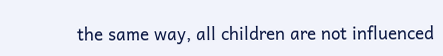the same way, all children are not influenced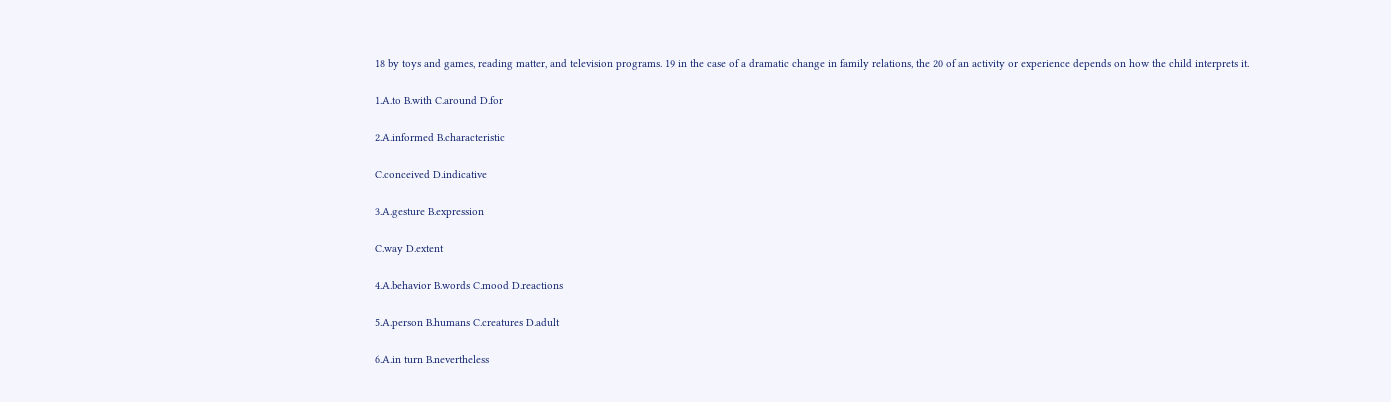18 by toys and games, reading matter, and television programs. 19 in the case of a dramatic change in family relations, the 20 of an activity or experience depends on how the child interprets it.

1.A.to B.with C.around D.for

2.A.informed B.characteristic

C.conceived D.indicative

3.A.gesture B.expression

C.way D.extent

4.A.behavior B.words C.mood D.reactions

5.A.person B.humans C.creatures D.adult

6.A.in turn B.nevertheless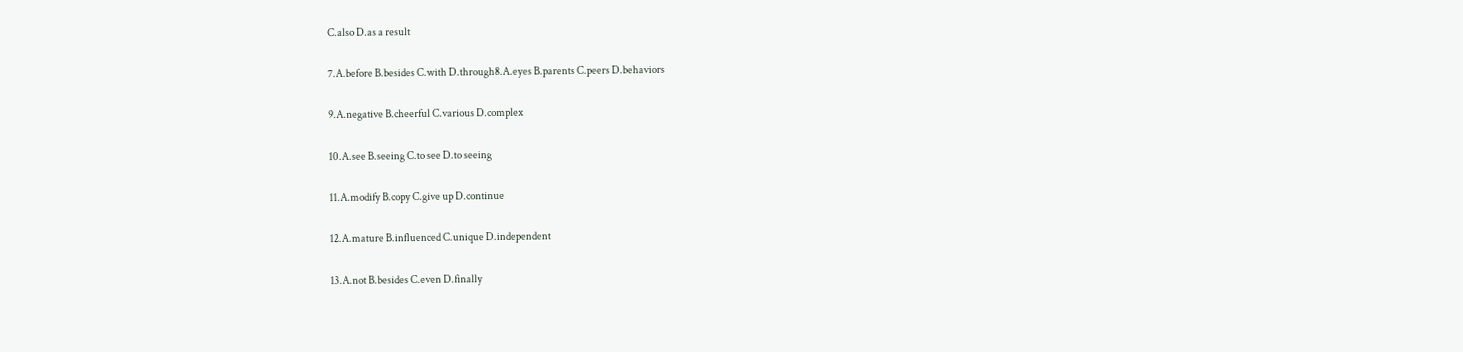C.also D.as a result

7.A.before B.besides C.with D.through8.A.eyes B.parents C.peers D.behaviors

9.A.negative B.cheerful C.various D.complex

10.A.see B.seeing C.to see D.to seeing

11.A.modify B.copy C.give up D.continue

12.A.mature B.influenced C.unique D.independent

13.A.not B.besides C.even D.finally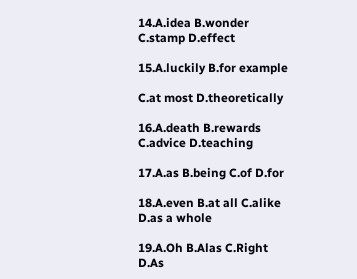14.A.idea B.wonder C.stamp D.effect

15.A.luckily B.for example

C.at most D.theoretically

16.A.death B.rewards C.advice D.teaching

17.A.as B.being C.of D.for

18.A.even B.at all C.alike D.as a whole

19.A.Oh B.Alas C.Right D.As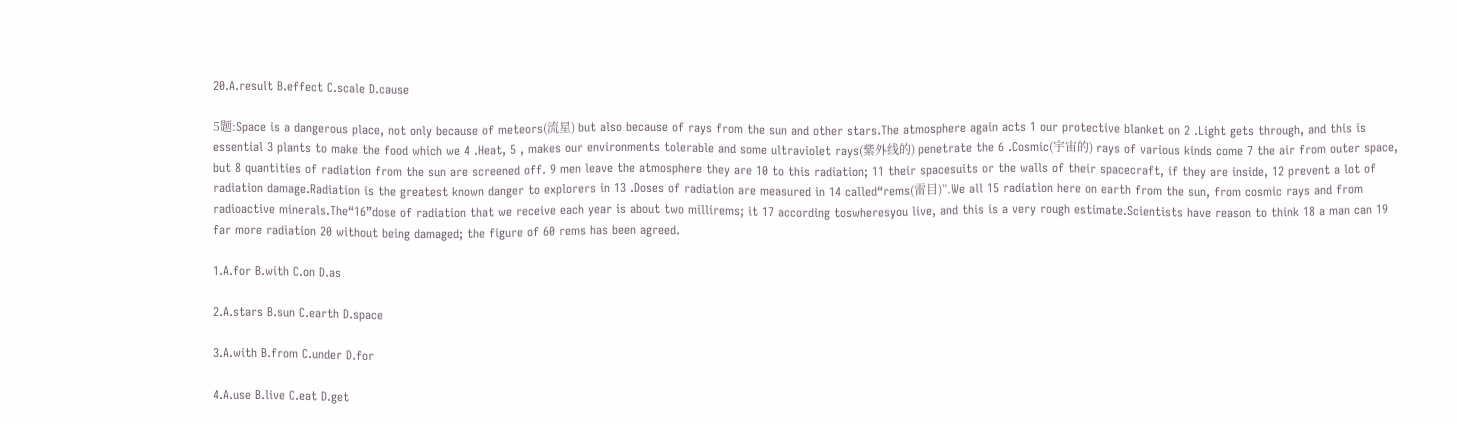20.A.result B.effect C.scale D.cause

5题:Space is a dangerous place, not only because of meteors(流星) but also because of rays from the sun and other stars.The atmosphere again acts 1 our protective blanket on 2 .Light gets through, and this is essential 3 plants to make the food which we 4 .Heat, 5 , makes our environments tolerable and some ultraviolet rays(紫外线的) penetrate the 6 .Cosmic(宇宙的) rays of various kinds come 7 the air from outer space, but 8 quantities of radiation from the sun are screened off. 9 men leave the atmosphere they are 10 to this radiation; 11 their spacesuits or the walls of their spacecraft, if they are inside, 12 prevent a lot of radiation damage.Radiation is the greatest known danger to explorers in 13 .Doses of radiation are measured in 14 called“rems(雷目)”.We all 15 radiation here on earth from the sun, from cosmic rays and from radioactive minerals.The“16”dose of radiation that we receive each year is about two millirems; it 17 according toswheresyou live, and this is a very rough estimate.Scientists have reason to think 18 a man can 19 far more radiation 20 without being damaged; the figure of 60 rems has been agreed.

1.A.for B.with C.on D.as

2.A.stars B.sun C.earth D.space

3.A.with B.from C.under D.for

4.A.use B.live C.eat D.get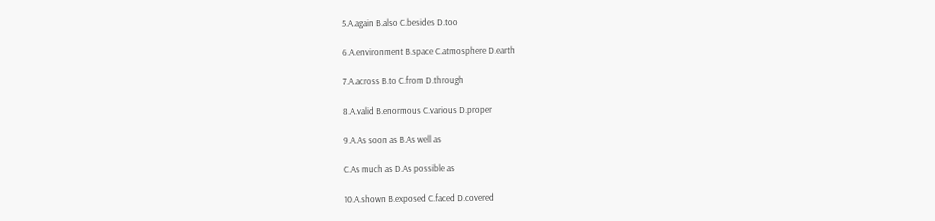5.A.again B.also C.besides D.too

6.A.environment B.space C.atmosphere D.earth

7.A.across B.to C.from D.through

8.A.valid B.enormous C.various D.proper

9.A.As soon as B.As well as

C.As much as D.As possible as

10.A.shown B.exposed C.faced D.covered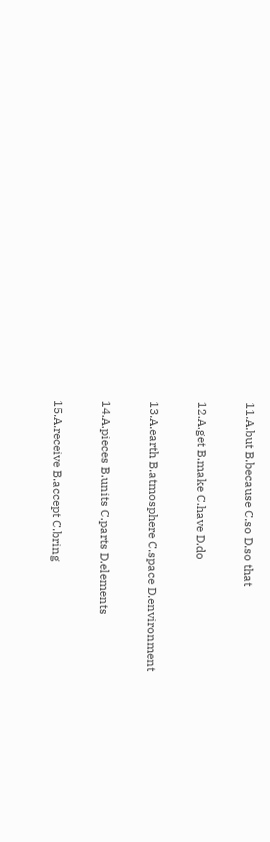11.A.but B.because C.so D.so that

12.A.get B.make C.have D.do

13.A.earth B.atmosphere C.space D.environment

14.A.pieces B.units C.parts D.elements

15.A.receive B.accept C.bring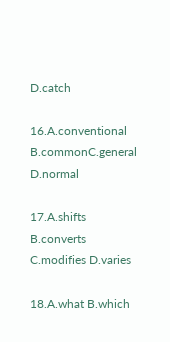D.catch

16.A.conventional B.commonC.general D.normal

17.A.shifts B.converts C.modifies D.varies

18.A.what B.which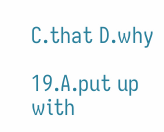C.that D.why

19.A.put up with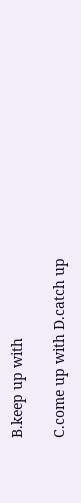B.keep up with

C.come up with D.catch up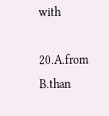with

20.A.from B.than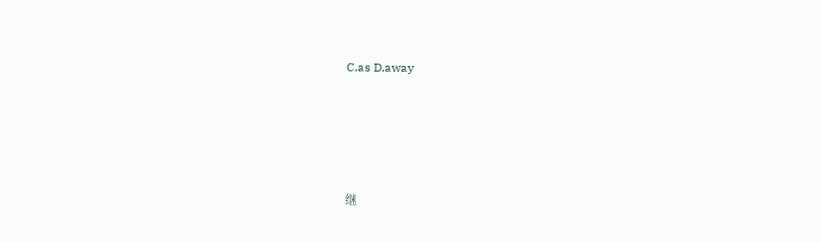C.as D.away





继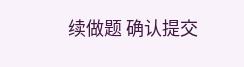续做题 确认提交